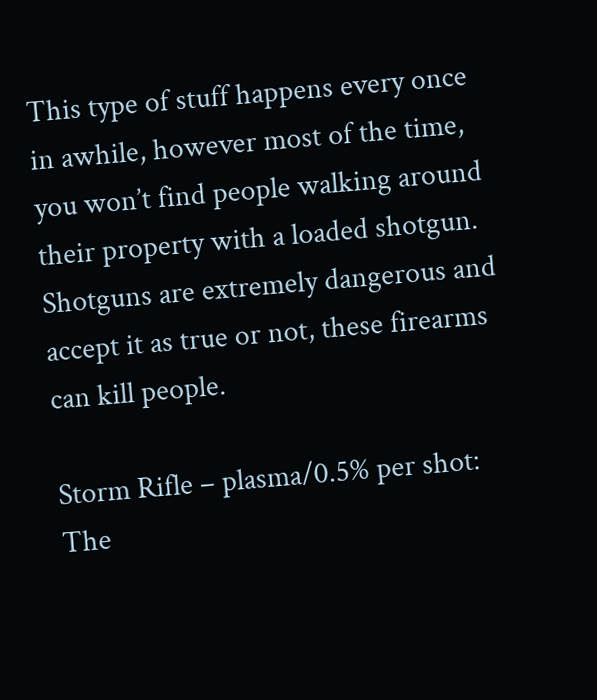This type of stuff happens every once in awhile, however most of the time, you won’t find people walking around their property with a loaded shotgun. Shotguns are extremely dangerous and accept it as true or not, these firearms can kill people.

Storm Rifle – plasma/0.5% per shot: The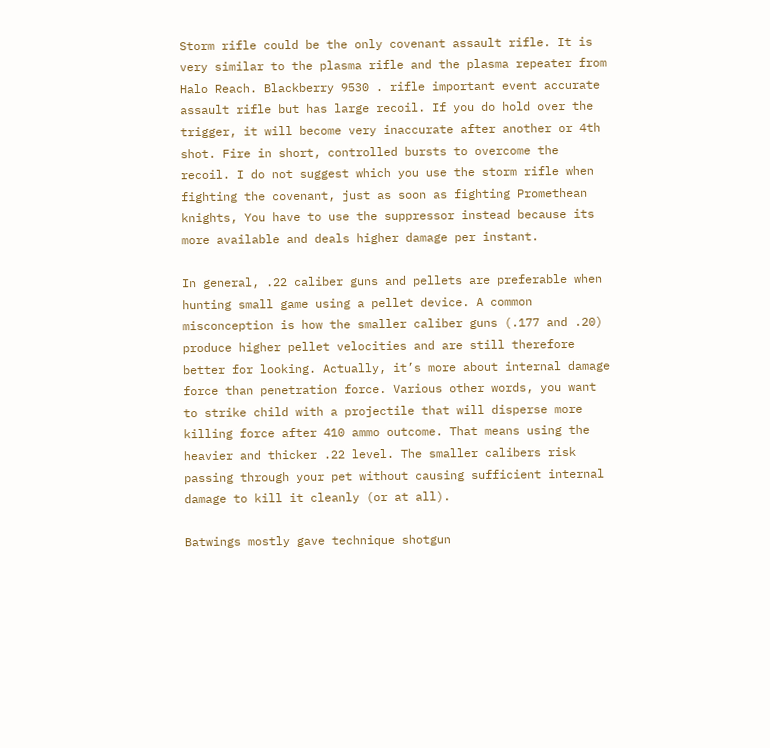Storm rifle could be the only covenant assault rifle. It is very similar to the plasma rifle and the plasma repeater from Halo Reach. Blackberry 9530 . rifle important event accurate assault rifle but has large recoil. If you do hold over the trigger, it will become very inaccurate after another or 4th shot. Fire in short, controlled bursts to overcome the recoil. I do not suggest which you use the storm rifle when fighting the covenant, just as soon as fighting Promethean knights, You have to use the suppressor instead because its more available and deals higher damage per instant.

In general, .22 caliber guns and pellets are preferable when hunting small game using a pellet device. A common misconception is how the smaller caliber guns (.177 and .20) produce higher pellet velocities and are still therefore better for looking. Actually, it’s more about internal damage force than penetration force. Various other words, you want to strike child with a projectile that will disperse more killing force after 410 ammo outcome. That means using the heavier and thicker .22 level. The smaller calibers risk passing through your pet without causing sufficient internal damage to kill it cleanly (or at all).

Batwings mostly gave technique shotgun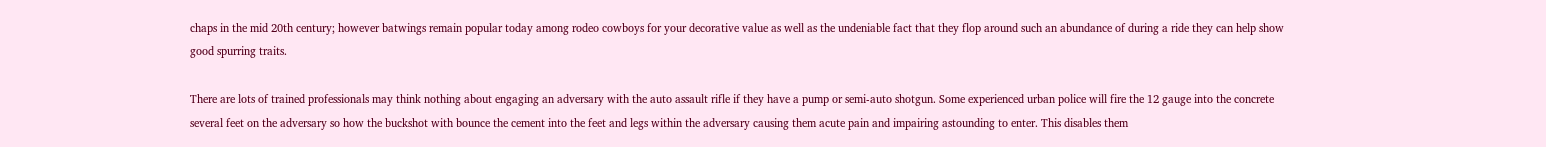chaps in the mid 20th century; however batwings remain popular today among rodeo cowboys for your decorative value as well as the undeniable fact that they flop around such an abundance of during a ride they can help show good spurring traits.

There are lots of trained professionals may think nothing about engaging an adversary with the auto assault rifle if they have a pump or semi-auto shotgun. Some experienced urban police will fire the 12 gauge into the concrete several feet on the adversary so how the buckshot with bounce the cement into the feet and legs within the adversary causing them acute pain and impairing astounding to enter. This disables them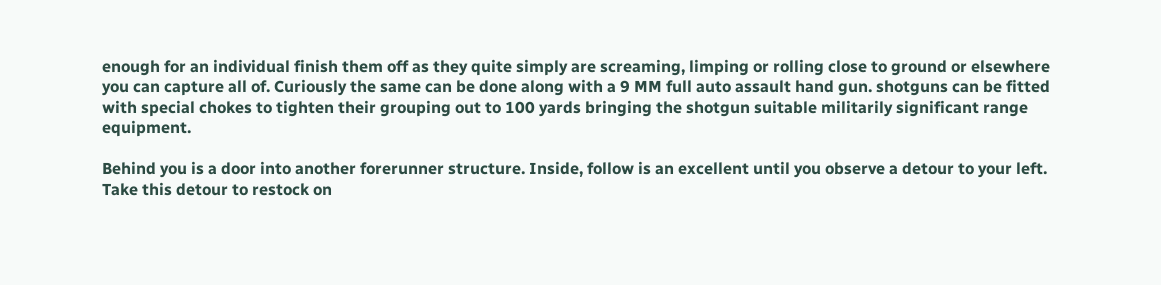enough for an individual finish them off as they quite simply are screaming, limping or rolling close to ground or elsewhere you can capture all of. Curiously the same can be done along with a 9 MM full auto assault hand gun. shotguns can be fitted with special chokes to tighten their grouping out to 100 yards bringing the shotgun suitable militarily significant range equipment.

Behind you is a door into another forerunner structure. Inside, follow is an excellent until you observe a detour to your left. Take this detour to restock on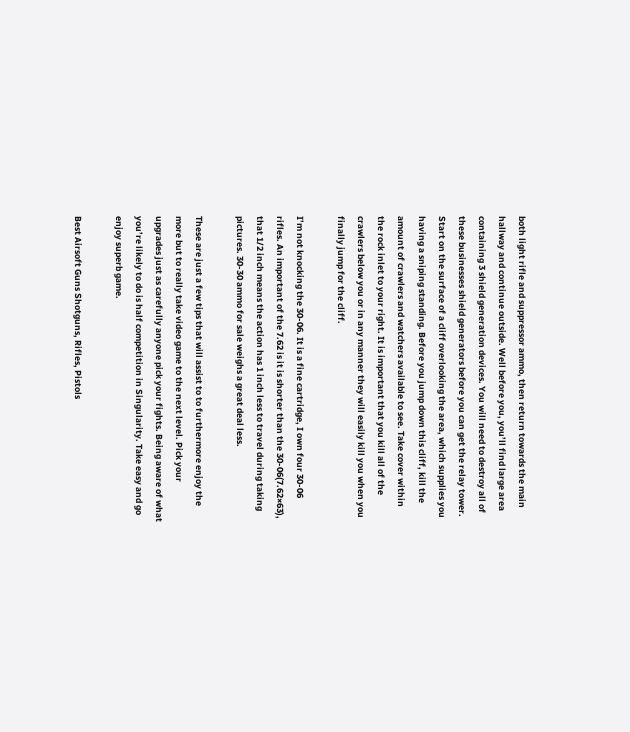both light rifle and suppressor ammo, then return towards the main hallway and continue outside. Well before you, you’ll find large area containing 3 shield generation devices. You will need to destroy all of these businesses shield generators before you can get the relay tower. Start on the surface of a cliff overlooking the area, which supplies you having a sniping standing. Before you jump down this cliff, kill the amount of crawlers and watchers available to see. Take cover within the rock inlet to your right. It is important that you kill all of the crawlers below you or in any manner they will easily kill you when you finally jump for the cliff.

I’m not knocking the 30-06. It is a fine cartridge, I own four 30-06 rifles. An important of the 7.62 is it is shorter than the 30-06(7.62×63), that 1/2 inch means the action has 1 inch less to travel during taking pictures. 30-30 ammo for sale weighs a great deal less.

These are just a few tips that will assist to to furthermore enjoy the more but to really take video game to the next level. Pick your upgrades just as carefully anyone pick your fights. Being aware of what you’re likely to do is half competition in Singularity. Take easy and go enjoy superb game.

Best Airsoft Guns Shotguns, Rifles, Pistols